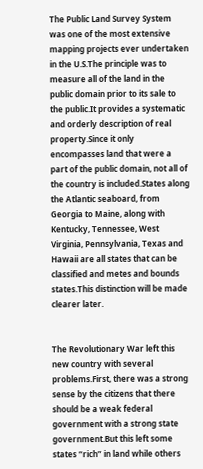The Public Land Survey System was one of the most extensive mapping projects ever undertaken in the U.S.The principle was to measure all of the land in the public domain prior to its sale to the public.It provides a systematic and orderly description of real property.Since it only encompasses land that were a part of the public domain, not all of the country is included.States along the Atlantic seaboard, from Georgia to Maine, along with Kentucky, Tennessee, West Virginia, Pennsylvania, Texas and Hawaii are all states that can be classified and metes and bounds states.This distinction will be made clearer later.


The Revolutionary War left this new country with several problems.First, there was a strong sense by the citizens that there should be a weak federal government with a strong state government.But this left some states “rich” in land while others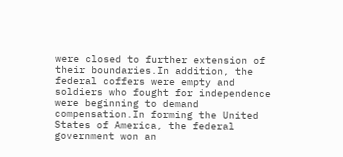were closed to further extension of their boundaries.In addition, the federal coffers were empty and soldiers who fought for independence were beginning to demand compensation.In forming the United States of America, the federal government won an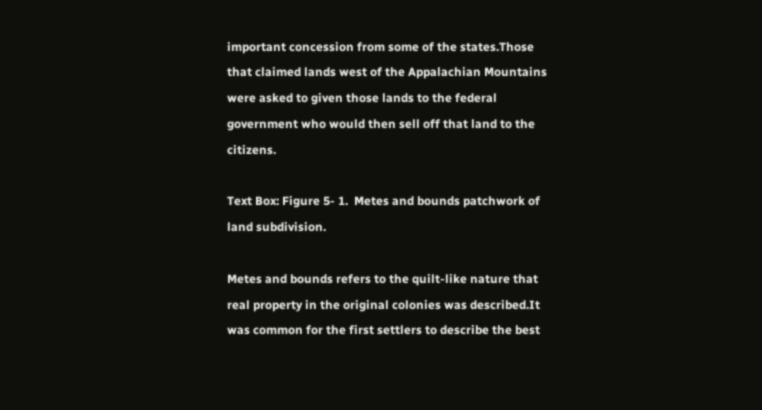important concession from some of the states.Those that claimed lands west of the Appalachian Mountains were asked to given those lands to the federal government who would then sell off that land to the citizens.

Text Box: Figure 5- 1.  Metes and bounds patchwork of land subdivision.

Metes and bounds refers to the quilt-like nature that real property in the original colonies was described.It was common for the first settlers to describe the best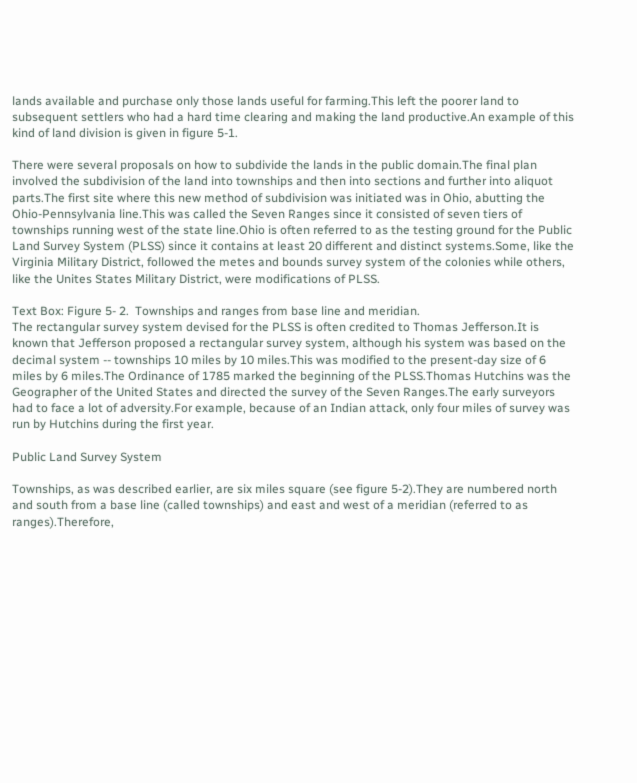lands available and purchase only those lands useful for farming.This left the poorer land to subsequent settlers who had a hard time clearing and making the land productive.An example of this kind of land division is given in figure 5-1.

There were several proposals on how to subdivide the lands in the public domain.The final plan involved the subdivision of the land into townships and then into sections and further into aliquot parts.The first site where this new method of subdivision was initiated was in Ohio, abutting the Ohio-Pennsylvania line.This was called the Seven Ranges since it consisted of seven tiers of townships running west of the state line.Ohio is often referred to as the testing ground for the Public Land Survey System (PLSS) since it contains at least 20 different and distinct systems.Some, like the Virginia Military District, followed the metes and bounds survey system of the colonies while others, like the Unites States Military District, were modifications of PLSS.

Text Box: Figure 5- 2.  Townships and ranges from base line and meridian.
The rectangular survey system devised for the PLSS is often credited to Thomas Jefferson.It is known that Jefferson proposed a rectangular survey system, although his system was based on the decimal system -- townships 10 miles by 10 miles.This was modified to the present-day size of 6 miles by 6 miles.The Ordinance of 1785 marked the beginning of the PLSS.Thomas Hutchins was the Geographer of the United States and directed the survey of the Seven Ranges.The early surveyors had to face a lot of adversity.For example, because of an Indian attack, only four miles of survey was run by Hutchins during the first year.

Public Land Survey System

Townships, as was described earlier, are six miles square (see figure 5-2).They are numbered north and south from a base line (called townships) and east and west of a meridian (referred to as ranges).Therefore,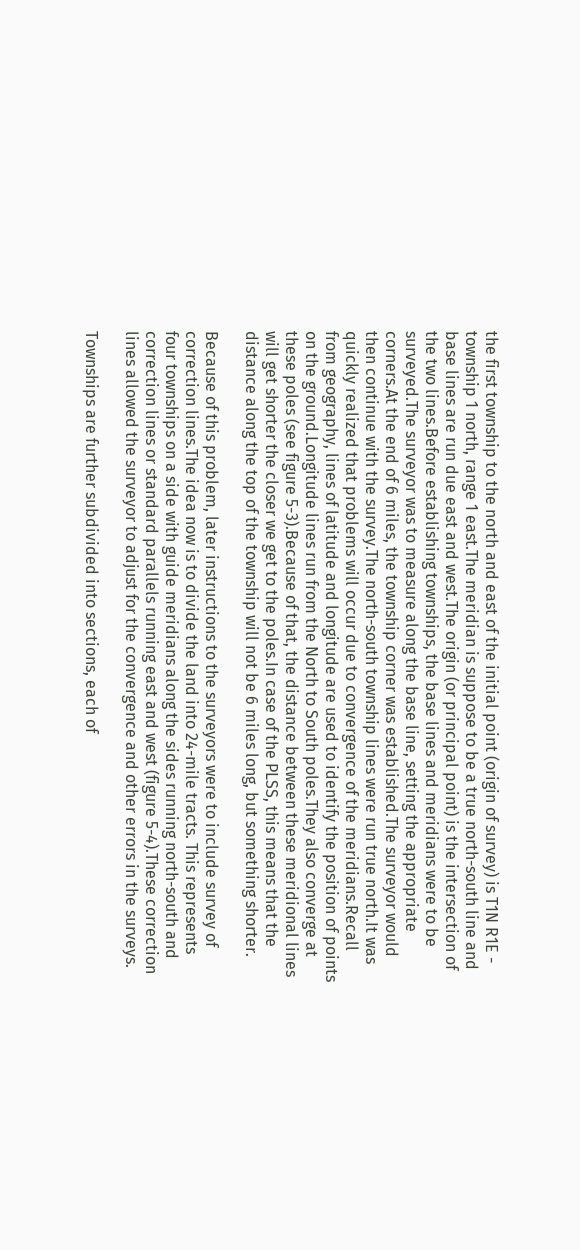the first township to the north and east of the initial point (origin of survey) is T1N R1E - township 1 north, range 1 east.The meridian is suppose to be a true north-south line and base lines are run due east and west.The origin (or principal point) is the intersection of the two lines.Before establishing townships, the base lines and meridians were to be surveyed.The surveyor was to measure along the base line, setting the appropriate corners.At the end of 6 miles, the township corner was established.The surveyor would then continue with the survey.The north-south township lines were run true north.It was quickly realized that problems will occur due to convergence of the meridians.Recall from geography, lines of latitude and longitude are used to identify the position of points on the ground.Longitude lines run from the North to South poles.They also converge at these poles (see figure 5-3).Because of that, the distance between these meridional lines will get shorter the closer we get to the poles.In case of the PLSS, this means that the distance along the top of the township will not be 6 miles long, but something shorter.

Because of this problem, later instructions to the surveyors were to include survey of correction lines.The idea now is to divide the land into 24-mile tracts. This represents four townships on a side with guide meridians along the sides running north-south and correction lines or standard parallels running east and west (figure 5-4).These correction lines allowed the surveyor to adjust for the convergence and other errors in the surveys.

Townships are further subdivided into sections, each of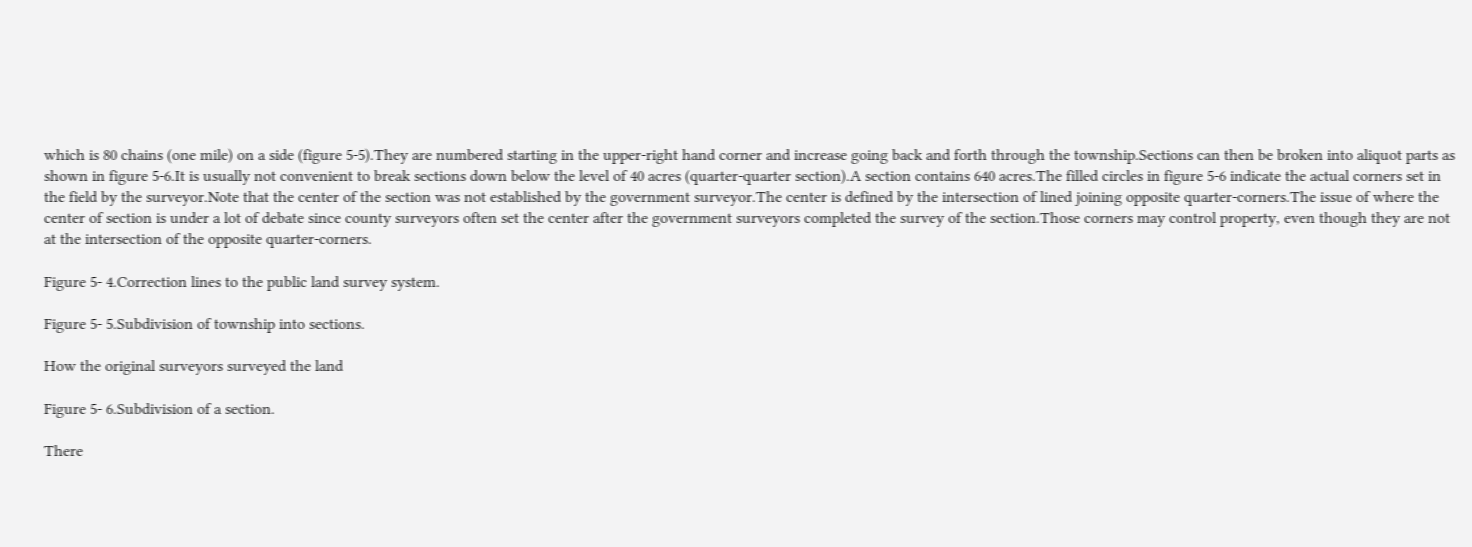which is 80 chains (one mile) on a side (figure 5-5).They are numbered starting in the upper-right hand corner and increase going back and forth through the township.Sections can then be broken into aliquot parts as shown in figure 5-6.It is usually not convenient to break sections down below the level of 40 acres (quarter-quarter section).A section contains 640 acres.The filled circles in figure 5-6 indicate the actual corners set in the field by the surveyor.Note that the center of the section was not established by the government surveyor.The center is defined by the intersection of lined joining opposite quarter-corners.The issue of where the center of section is under a lot of debate since county surveyors often set the center after the government surveyors completed the survey of the section.Those corners may control property, even though they are not at the intersection of the opposite quarter-corners.

Figure 5- 4.Correction lines to the public land survey system.

Figure 5- 5.Subdivision of township into sections.

How the original surveyors surveyed the land

Figure 5- 6.Subdivision of a section.

There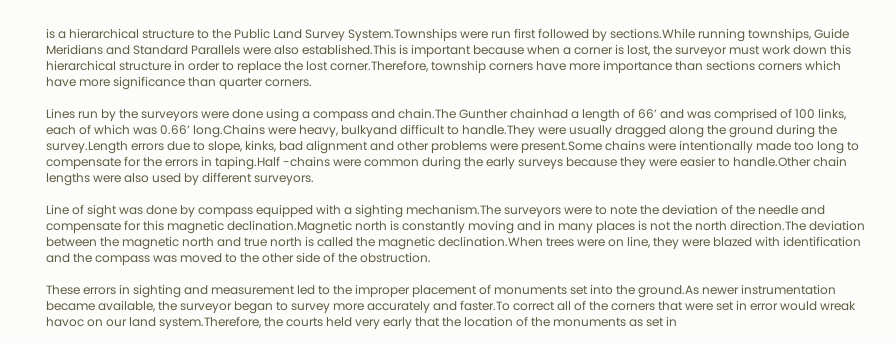is a hierarchical structure to the Public Land Survey System.Townships were run first followed by sections.While running townships, Guide Meridians and Standard Parallels were also established.This is important because when a corner is lost, the surveyor must work down this hierarchical structure in order to replace the lost corner.Therefore, township corners have more importance than sections corners which have more significance than quarter corners.

Lines run by the surveyors were done using a compass and chain.The Gunther chainhad a length of 66’ and was comprised of 100 links, each of which was 0.66’ long.Chains were heavy, bulkyand difficult to handle.They were usually dragged along the ground during the survey.Length errors due to slope, kinks, bad alignment and other problems were present.Some chains were intentionally made too long to compensate for the errors in taping.Half -chains were common during the early surveys because they were easier to handle.Other chain lengths were also used by different surveyors.

Line of sight was done by compass equipped with a sighting mechanism.The surveyors were to note the deviation of the needle and compensate for this magnetic declination.Magnetic north is constantly moving and in many places is not the north direction.The deviation between the magnetic north and true north is called the magnetic declination.When trees were on line, they were blazed with identification and the compass was moved to the other side of the obstruction.

These errors in sighting and measurement led to the improper placement of monuments set into the ground.As newer instrumentation became available, the surveyor began to survey more accurately and faster.To correct all of the corners that were set in error would wreak havoc on our land system.Therefore, the courts held very early that the location of the monuments as set in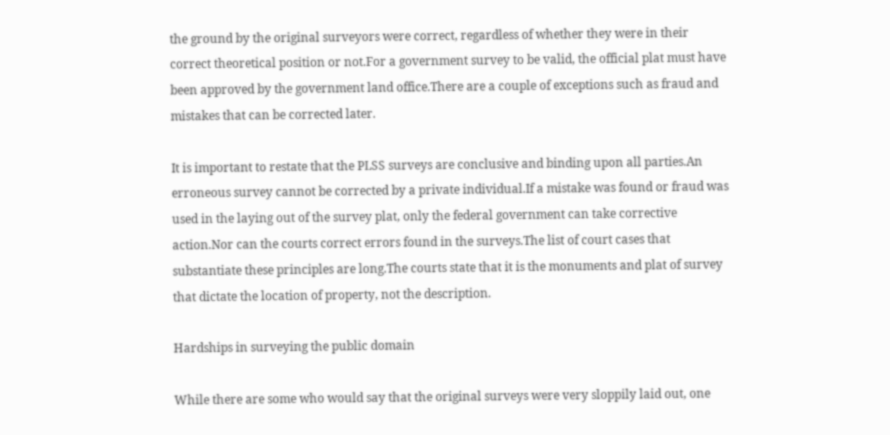the ground by the original surveyors were correct, regardless of whether they were in their correct theoretical position or not.For a government survey to be valid, the official plat must have been approved by the government land office.There are a couple of exceptions such as fraud and mistakes that can be corrected later.

It is important to restate that the PLSS surveys are conclusive and binding upon all parties.An erroneous survey cannot be corrected by a private individual.If a mistake was found or fraud was used in the laying out of the survey plat, only the federal government can take corrective action.Nor can the courts correct errors found in the surveys.The list of court cases that substantiate these principles are long.The courts state that it is the monuments and plat of survey that dictate the location of property, not the description.

Hardships in surveying the public domain

While there are some who would say that the original surveys were very sloppily laid out, one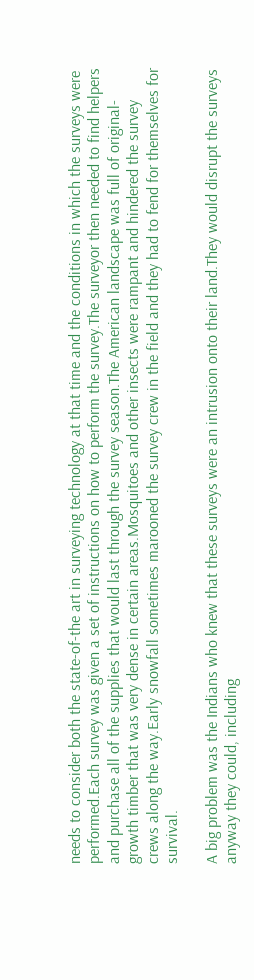needs to consider both the state-of-the art in surveying technology at that time and the conditions in which the surveys were performed.Each survey was given a set of instructions on how to perform the survey.The surveyor then needed to find helpers and purchase all of the supplies that would last through the survey season.The American landscape was full of original-growth timber that was very dense in certain areas.Mosquitoes and other insects were rampant and hindered the survey crews along the way.Early snowfall sometimes marooned the survey crew in the field and they had to fend for themselves for survival.

A big problem was the Indians who knew that these surveys were an intrusion onto their land.They would disrupt the surveys anyway they could, including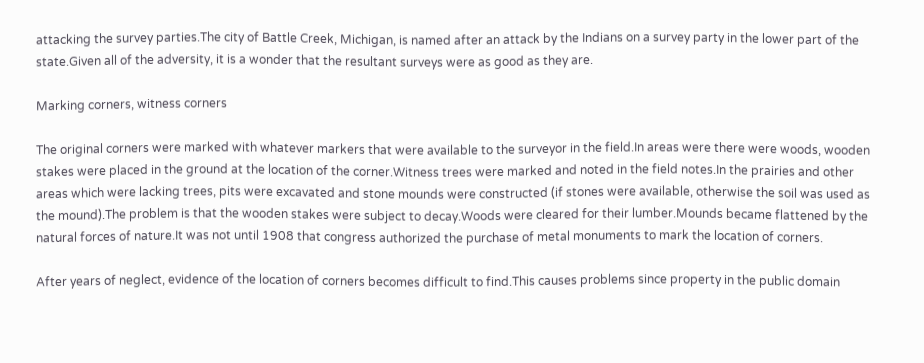attacking the survey parties.The city of Battle Creek, Michigan, is named after an attack by the Indians on a survey party in the lower part of the state.Given all of the adversity, it is a wonder that the resultant surveys were as good as they are.

Marking corners, witness corners

The original corners were marked with whatever markers that were available to the surveyor in the field.In areas were there were woods, wooden stakes were placed in the ground at the location of the corner.Witness trees were marked and noted in the field notes.In the prairies and other areas which were lacking trees, pits were excavated and stone mounds were constructed (if stones were available, otherwise the soil was used as the mound).The problem is that the wooden stakes were subject to decay.Woods were cleared for their lumber.Mounds became flattened by the natural forces of nature.It was not until 1908 that congress authorized the purchase of metal monuments to mark the location of corners.

After years of neglect, evidence of the location of corners becomes difficult to find.This causes problems since property in the public domain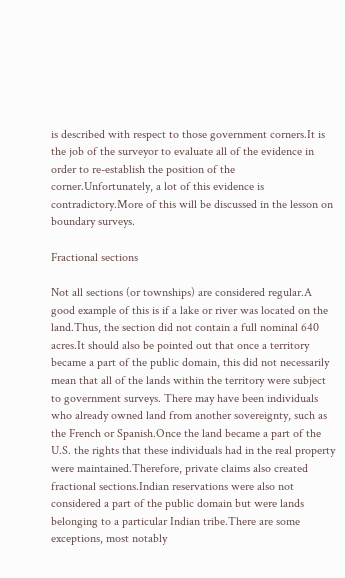is described with respect to those government corners.It is the job of the surveyor to evaluate all of the evidence in order to re-establish the position of the corner.Unfortunately, a lot of this evidence is contradictory.More of this will be discussed in the lesson on boundary surveys.

Fractional sections

Not all sections (or townships) are considered regular.A good example of this is if a lake or river was located on the land.Thus, the section did not contain a full nominal 640 acres.It should also be pointed out that once a territory became a part of the public domain, this did not necessarily mean that all of the lands within the territory were subject to government surveys. There may have been individuals who already owned land from another sovereignty, such as the French or Spanish.Once the land became a part of the U.S. the rights that these individuals had in the real property were maintained.Therefore, private claims also created fractional sections.Indian reservations were also not considered a part of the public domain but were lands belonging to a particular Indian tribe.There are some exceptions, most notably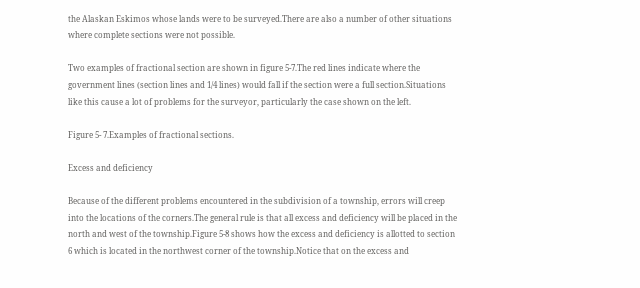the Alaskan Eskimos whose lands were to be surveyed.There are also a number of other situations where complete sections were not possible.

Two examples of fractional section are shown in figure 5-7.The red lines indicate where the government lines (section lines and 1/4 lines) would fall if the section were a full section.Situations like this cause a lot of problems for the surveyor, particularly the case shown on the left.

Figure 5- 7.Examples of fractional sections.

Excess and deficiency

Because of the different problems encountered in the subdivision of a township, errors will creep into the locations of the corners.The general rule is that all excess and deficiency will be placed in the north and west of the township.Figure 5-8 shows how the excess and deficiency is allotted to section 6 which is located in the northwest corner of the township.Notice that on the excess and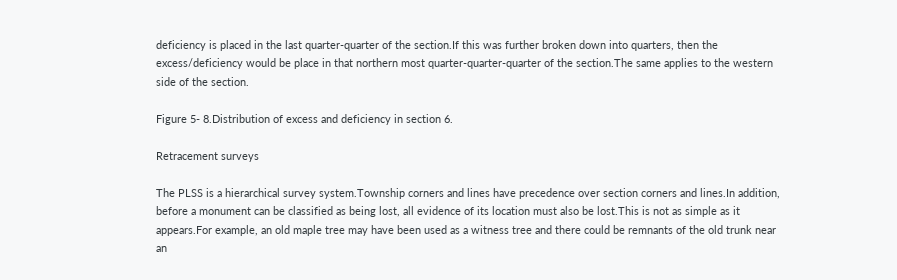deficiency is placed in the last quarter-quarter of the section.If this was further broken down into quarters, then the excess/deficiency would be place in that northern most quarter-quarter-quarter of the section.The same applies to the western side of the section.

Figure 5- 8.Distribution of excess and deficiency in section 6.

Retracement surveys

The PLSS is a hierarchical survey system.Township corners and lines have precedence over section corners and lines.In addition, before a monument can be classified as being lost, all evidence of its location must also be lost.This is not as simple as it appears.For example, an old maple tree may have been used as a witness tree and there could be remnants of the old trunk near an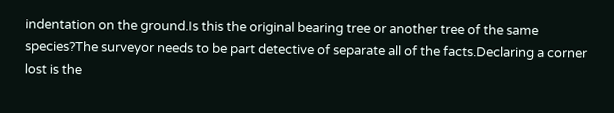indentation on the ground.Is this the original bearing tree or another tree of the same species?The surveyor needs to be part detective of separate all of the facts.Declaring a corner lost is the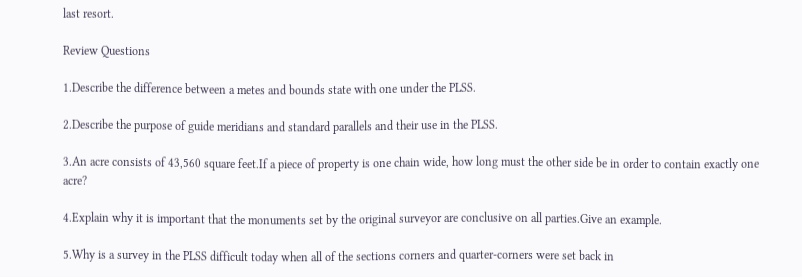last resort.

Review Questions

1.Describe the difference between a metes and bounds state with one under the PLSS.

2.Describe the purpose of guide meridians and standard parallels and their use in the PLSS.

3.An acre consists of 43,560 square feet.If a piece of property is one chain wide, how long must the other side be in order to contain exactly one acre?

4.Explain why it is important that the monuments set by the original surveyor are conclusive on all parties.Give an example.

5.Why is a survey in the PLSS difficult today when all of the sections corners and quarter-corners were set back in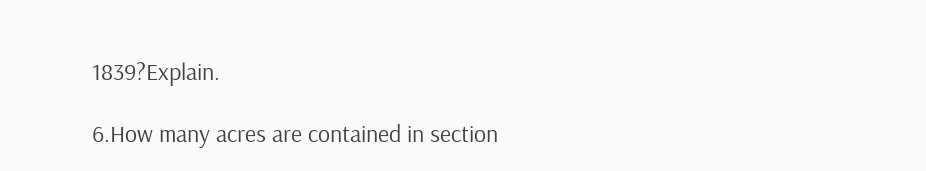1839?Explain.

6.How many acres are contained in section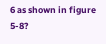6 as shown in figure 5-8?